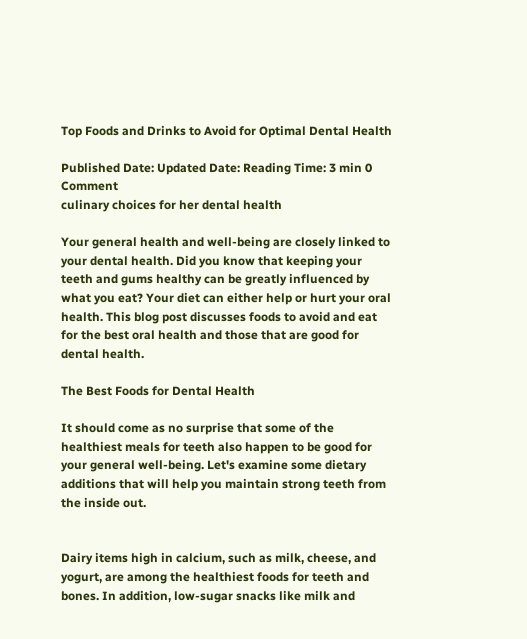Top Foods and Drinks to Avoid for Optimal Dental Health

Published Date: Updated Date: Reading Time: 3 min 0 Comment
culinary choices for her dental health

Your general health and well-being are closely linked to your dental health. Did you know that keeping your teeth and gums healthy can be greatly influenced by what you eat? Your diet can either help or hurt your oral health. This blog post discusses foods to avoid and eat for the best oral health and those that are good for dental health.

The Best Foods for Dental Health

It should come as no surprise that some of the healthiest meals for teeth also happen to be good for your general well-being. Let's examine some dietary additions that will help you maintain strong teeth from the inside out.


Dairy items high in calcium, such as milk, cheese, and yogurt, are among the healthiest foods for teeth and bones. In addition, low-sugar snacks like milk and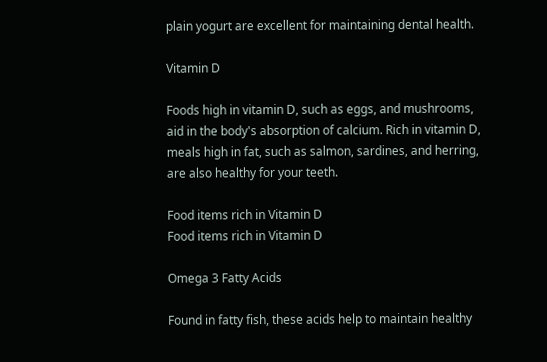plain yogurt are excellent for maintaining dental health.

Vitamin D

Foods high in vitamin D, such as eggs, and mushrooms, aid in the body's absorption of calcium. Rich in vitamin D, meals high in fat, such as salmon, sardines, and herring, are also healthy for your teeth.

Food items rich in Vitamin D
Food items rich in Vitamin D

Omega 3 Fatty Acids

Found in fatty fish, these acids help to maintain healthy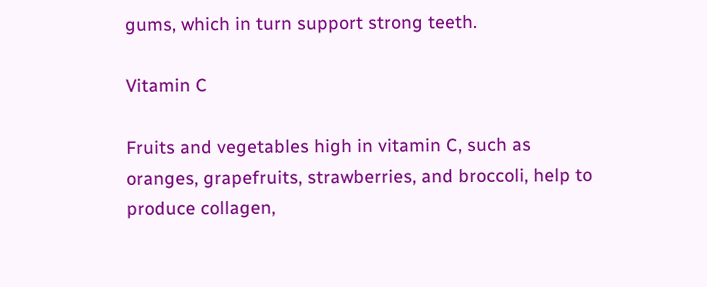gums, which in turn support strong teeth.

Vitamin C

Fruits and vegetables high in vitamin C, such as oranges, grapefruits, strawberries, and broccoli, help to produce collagen,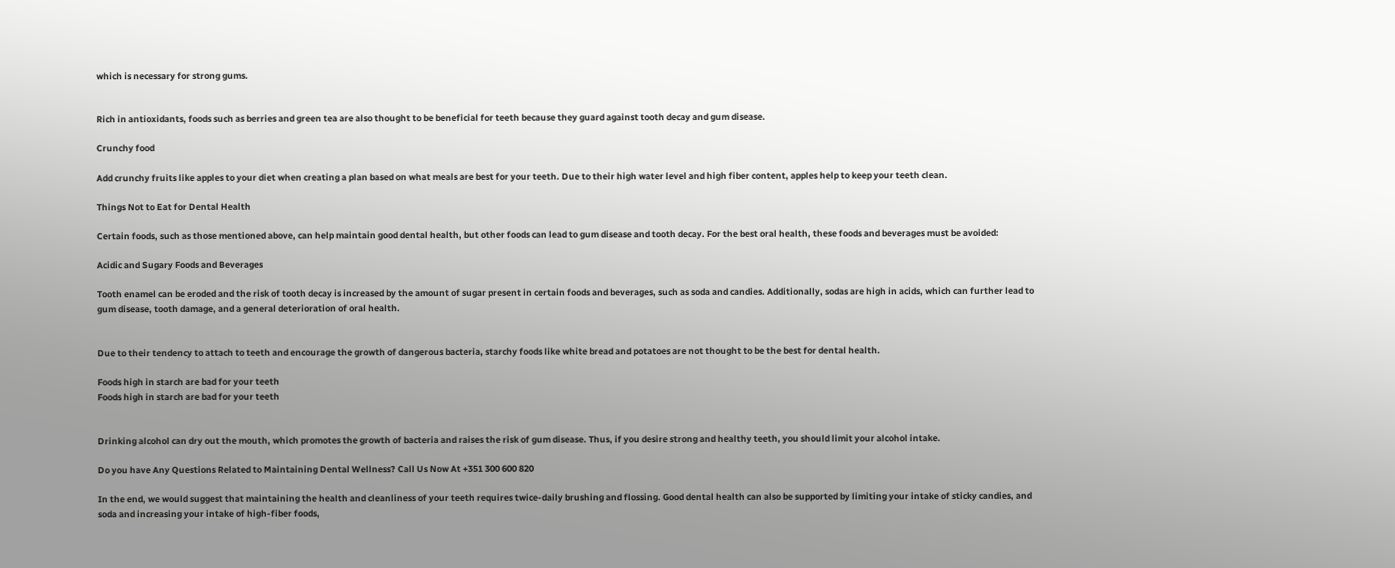which is necessary for strong gums.


Rich in antioxidants, foods such as berries and green tea are also thought to be beneficial for teeth because they guard against tooth decay and gum disease.

Crunchy food

Add crunchy fruits like apples to your diet when creating a plan based on what meals are best for your teeth. Due to their high water level and high fiber content, apples help to keep your teeth clean.

Things Not to Eat for Dental Health

Certain foods, such as those mentioned above, can help maintain good dental health, but other foods can lead to gum disease and tooth decay. For the best oral health, these foods and beverages must be avoided:

Acidic and Sugary Foods and Beverages

Tooth enamel can be eroded and the risk of tooth decay is increased by the amount of sugar present in certain foods and beverages, such as soda and candies. Additionally, sodas are high in acids, which can further lead to gum disease, tooth damage, and a general deterioration of oral health.


Due to their tendency to attach to teeth and encourage the growth of dangerous bacteria, starchy foods like white bread and potatoes are not thought to be the best for dental health.

Foods high in starch are bad for your teeth
Foods high in starch are bad for your teeth


Drinking alcohol can dry out the mouth, which promotes the growth of bacteria and raises the risk of gum disease. Thus, if you desire strong and healthy teeth, you should limit your alcohol intake.

Do you have Any Questions Related to Maintaining Dental Wellness? Call Us Now At +351 300 600 820

In the end, we would suggest that maintaining the health and cleanliness of your teeth requires twice-daily brushing and flossing. Good dental health can also be supported by limiting your intake of sticky candies, and soda and increasing your intake of high-fiber foods,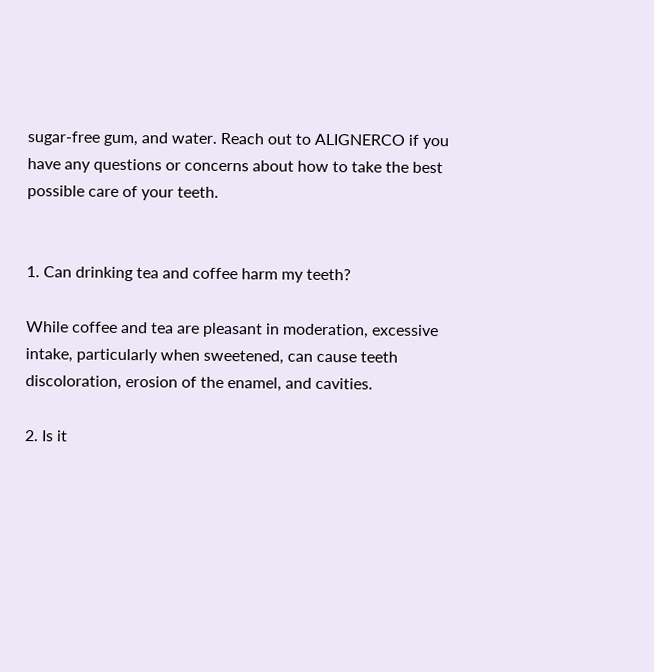sugar-free gum, and water. Reach out to ALIGNERCO if you have any questions or concerns about how to take the best possible care of your teeth.


1. Can drinking tea and coffee harm my teeth?

While coffee and tea are pleasant in moderation, excessive intake, particularly when sweetened, can cause teeth discoloration, erosion of the enamel, and cavities.

2. Is it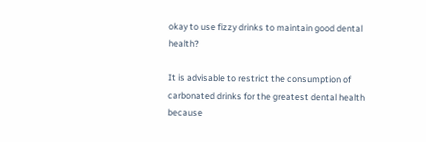okay to use fizzy drinks to maintain good dental health?

It is advisable to restrict the consumption of carbonated drinks for the greatest dental health because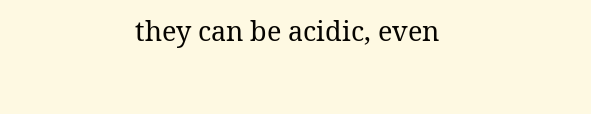they can be acidic, even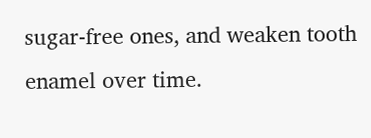sugar-free ones, and weaken tooth enamel over time.